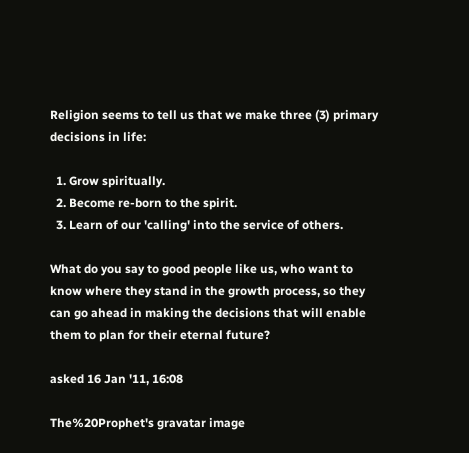Religion seems to tell us that we make three (3) primary decisions in life:

  1. Grow spiritually.
  2. Become re-born to the spirit.
  3. Learn of our 'calling' into the service of others.

What do you say to good people like us, who want to know where they stand in the growth process, so they can go ahead in making the decisions that will enable them to plan for their eternal future?

asked 16 Jan '11, 16:08

The%20Prophet's gravatar image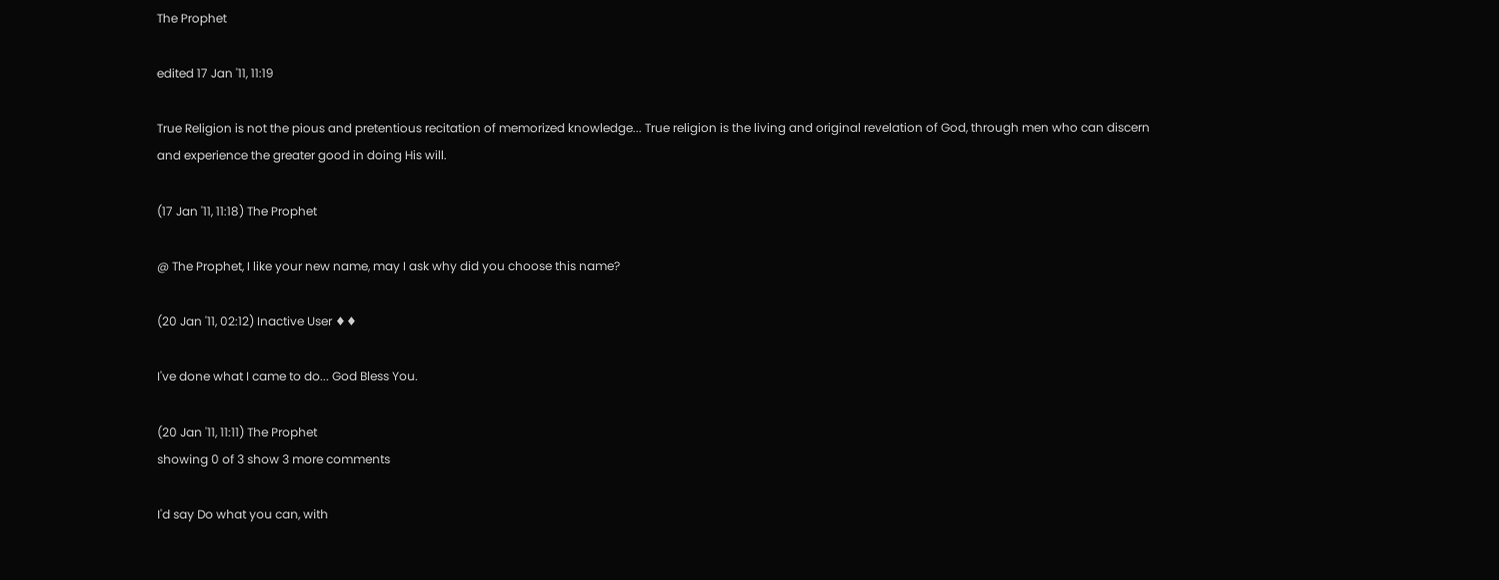The Prophet

edited 17 Jan '11, 11:19

True Religion is not the pious and pretentious recitation of memorized knowledge... True religion is the living and original revelation of God, through men who can discern and experience the greater good in doing His will.

(17 Jan '11, 11:18) The Prophet

@ The Prophet, I like your new name, may I ask why did you choose this name?

(20 Jan '11, 02:12) Inactive User ♦♦

I've done what I came to do... God Bless You.

(20 Jan '11, 11:11) The Prophet
showing 0 of 3 show 3 more comments

I'd say Do what you can, with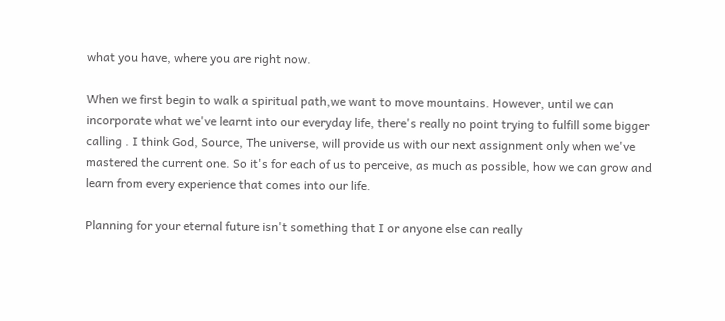what you have, where you are right now.

When we first begin to walk a spiritual path,we want to move mountains. However, until we can incorporate what we've learnt into our everyday life, there's really no point trying to fulfill some bigger calling . I think God, Source, The universe, will provide us with our next assignment only when we've mastered the current one. So it's for each of us to perceive, as much as possible, how we can grow and learn from every experience that comes into our life.

Planning for your eternal future isn't something that I or anyone else can really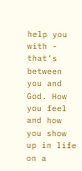help you with - that's between you and God. How you feel and how you show up in life on a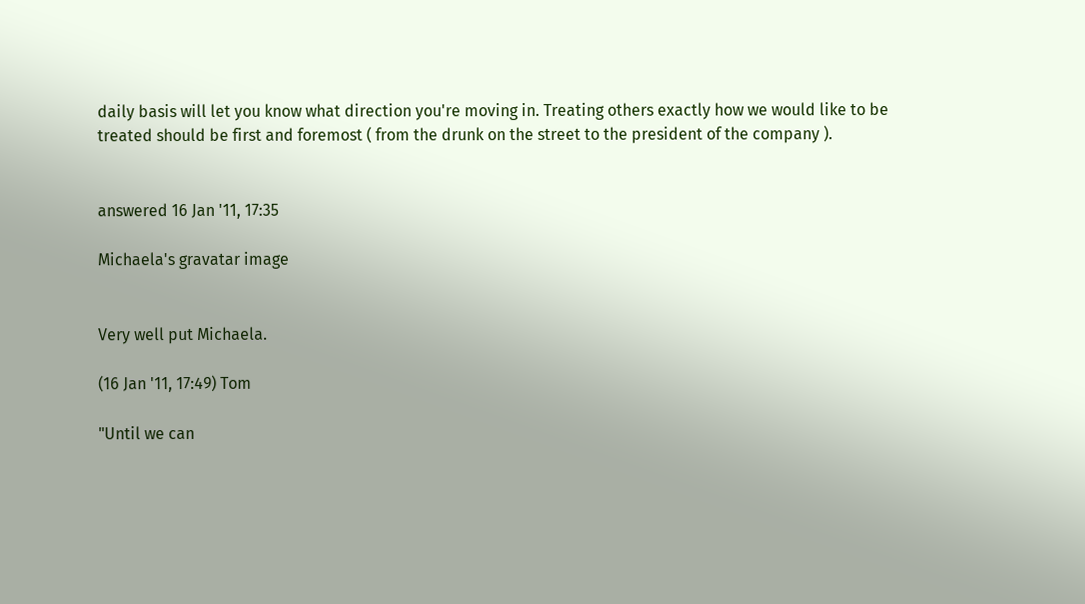daily basis will let you know what direction you're moving in. Treating others exactly how we would like to be treated should be first and foremost ( from the drunk on the street to the president of the company ).


answered 16 Jan '11, 17:35

Michaela's gravatar image


Very well put Michaela.

(16 Jan '11, 17:49) Tom

"Until we can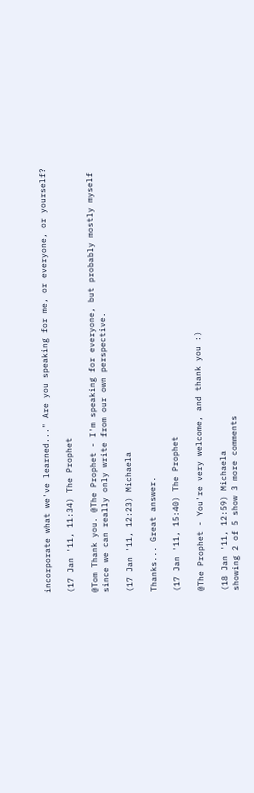incorporate what we've learned..." Are you speaking for me, or everyone, or yourself?

(17 Jan '11, 11:34) The Prophet

@Tom Thank you. @The Prophet - I'm speaking for everyone, but probably mostly myself since we can really only write from our own perspective.

(17 Jan '11, 12:23) Michaela

Thanks... Great answer.

(17 Jan '11, 15:40) The Prophet

@The Prophet - You're very welcome, and thank you :)

(18 Jan '11, 12:59) Michaela
showing 2 of 5 show 3 more comments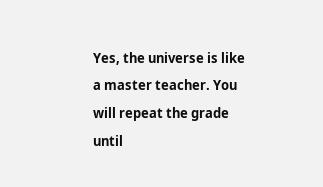Yes, the universe is like a master teacher. You will repeat the grade until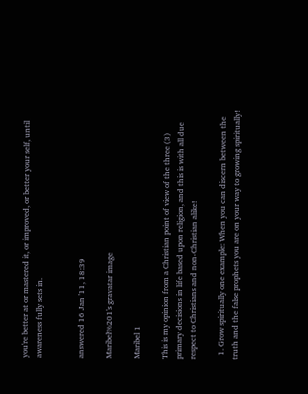you're better at or mastered it, or improved, or better your self, until awareness fully sets in.


answered 16 Jan '11, 18:39

Maribel%201's gravatar image

Maribel 1

This is my opinion from a Christian point of view of the three (3) primary decisions in life based upon religion, and this is with all due respect to Christians and non-Christian alike!

  1. Grow spiritually one example: When you can discern between the truth and the false prophets you are on your way to growing spiritually!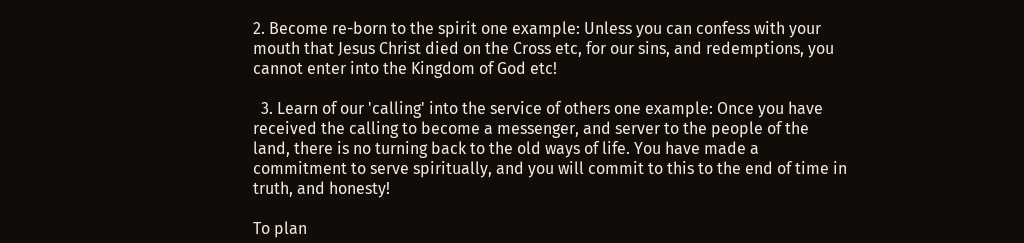2. Become re-born to the spirit one example: Unless you can confess with your mouth that Jesus Christ died on the Cross etc, for our sins, and redemptions, you cannot enter into the Kingdom of God etc!

  3. Learn of our 'calling' into the service of others one example: Once you have received the calling to become a messenger, and server to the people of the land, there is no turning back to the old ways of life. You have made a commitment to serve spiritually, and you will commit to this to the end of time in truth, and honesty!

To plan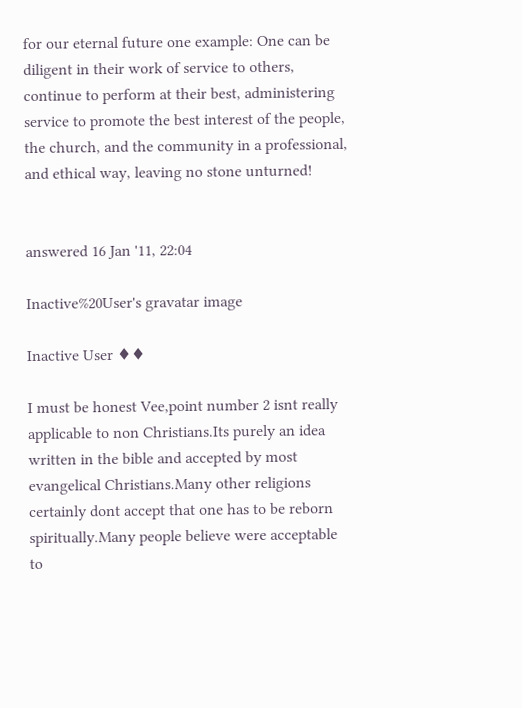for our eternal future one example: One can be diligent in their work of service to others, continue to perform at their best, administering service to promote the best interest of the people, the church, and the community in a professional, and ethical way, leaving no stone unturned!


answered 16 Jan '11, 22:04

Inactive%20User's gravatar image

Inactive User ♦♦

I must be honest Vee,point number 2 isnt really applicable to non Christians.Its purely an idea written in the bible and accepted by most evangelical Christians.Many other religions certainly dont accept that one has to be reborn spiritually.Many people believe were acceptable to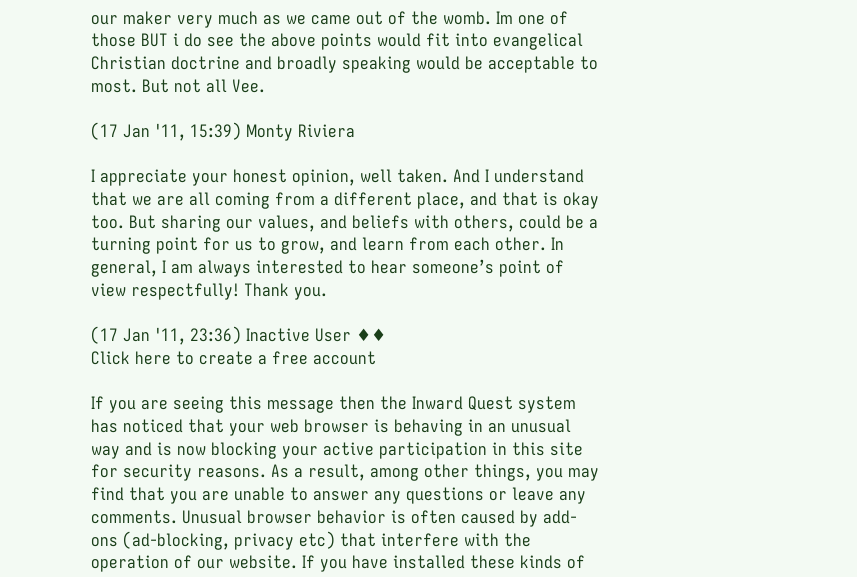our maker very much as we came out of the womb. Im one of those BUT i do see the above points would fit into evangelical Christian doctrine and broadly speaking would be acceptable to most. But not all Vee.

(17 Jan '11, 15:39) Monty Riviera

I appreciate your honest opinion, well taken. And I understand that we are all coming from a different place, and that is okay too. But sharing our values, and beliefs with others, could be a turning point for us to grow, and learn from each other. In general, I am always interested to hear someone’s point of view respectfully! Thank you.

(17 Jan '11, 23:36) Inactive User ♦♦
Click here to create a free account

If you are seeing this message then the Inward Quest system has noticed that your web browser is behaving in an unusual way and is now blocking your active participation in this site for security reasons. As a result, among other things, you may find that you are unable to answer any questions or leave any comments. Unusual browser behavior is often caused by add-ons (ad-blocking, privacy etc) that interfere with the operation of our website. If you have installed these kinds of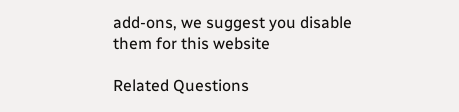add-ons, we suggest you disable them for this website

Related Questions